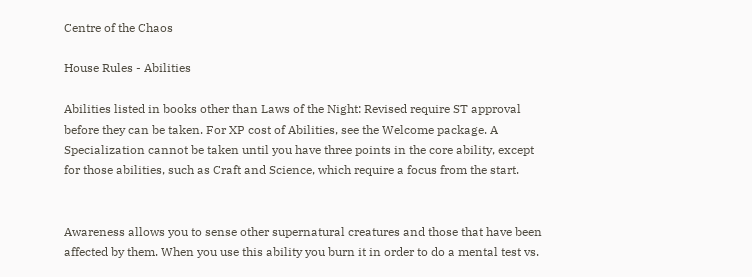Centre of the Chaos

House Rules - Abilities

Abilities listed in books other than Laws of the Night: Revised require ST approval before they can be taken. For XP cost of Abilities, see the Welcome package. A Specialization cannot be taken until you have three points in the core ability, except for those abilities, such as Craft and Science, which require a focus from the start.


Awareness allows you to sense other supernatural creatures and those that have been affected by them. When you use this ability you burn it in order to do a mental test vs.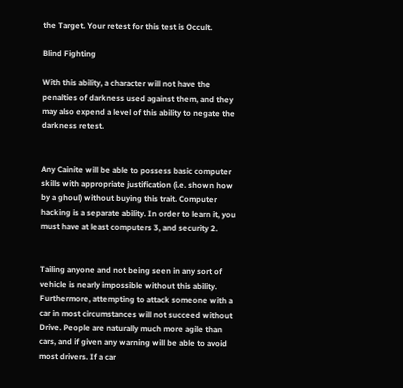the Target. Your retest for this test is Occult.

Blind Fighting

With this ability, a character will not have the penalties of darkness used against them, and they may also expend a level of this ability to negate the darkness retest.


Any Cainite will be able to possess basic computer skills with appropriate justification (i.e. shown how by a ghoul) without buying this trait. Computer hacking is a separate ability. In order to learn it, you must have at least computers 3, and security 2.


Tailing anyone and not being seen in any sort of vehicle is nearly impossible without this ability. Furthermore, attempting to attack someone with a car in most circumstances will not succeed without Drive. People are naturally much more agile than cars, and if given any warning will be able to avoid most drivers. If a car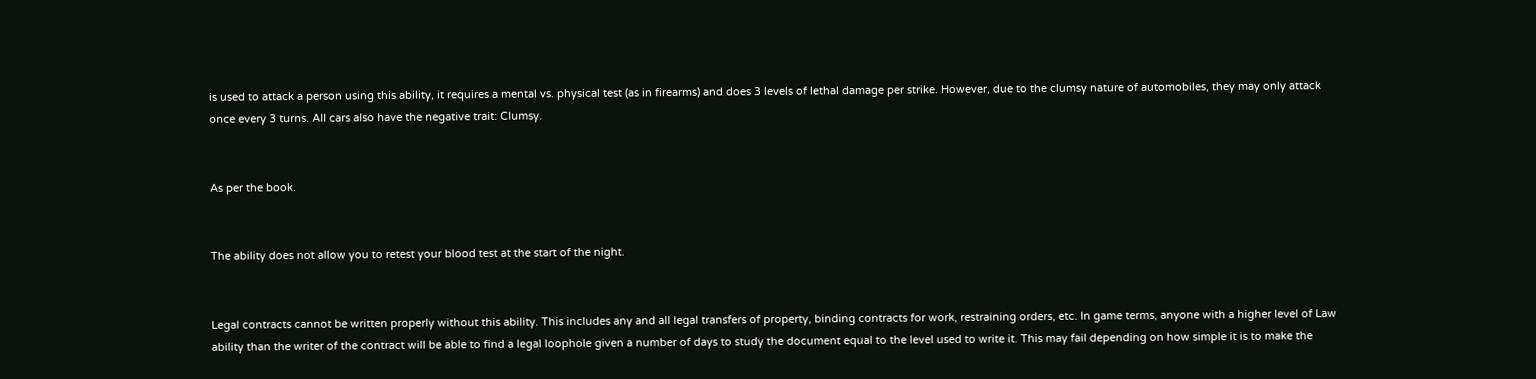is used to attack a person using this ability, it requires a mental vs. physical test (as in firearms) and does 3 levels of lethal damage per strike. However, due to the clumsy nature of automobiles, they may only attack once every 3 turns. All cars also have the negative trait: Clumsy.


As per the book.


The ability does not allow you to retest your blood test at the start of the night.


Legal contracts cannot be written properly without this ability. This includes any and all legal transfers of property, binding contracts for work, restraining orders, etc. In game terms, anyone with a higher level of Law ability than the writer of the contract will be able to find a legal loophole given a number of days to study the document equal to the level used to write it. This may fail depending on how simple it is to make the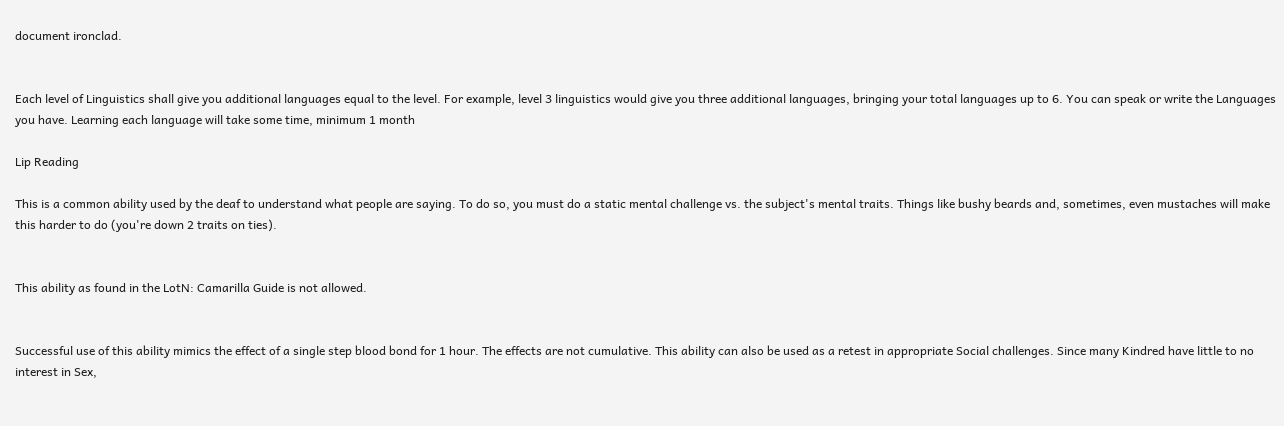document ironclad.


Each level of Linguistics shall give you additional languages equal to the level. For example, level 3 linguistics would give you three additional languages, bringing your total languages up to 6. You can speak or write the Languages you have. Learning each language will take some time, minimum 1 month

Lip Reading

This is a common ability used by the deaf to understand what people are saying. To do so, you must do a static mental challenge vs. the subject's mental traits. Things like bushy beards and, sometimes, even mustaches will make this harder to do (you're down 2 traits on ties).


This ability as found in the LotN: Camarilla Guide is not allowed.


Successful use of this ability mimics the effect of a single step blood bond for 1 hour. The effects are not cumulative. This ability can also be used as a retest in appropriate Social challenges. Since many Kindred have little to no interest in Sex,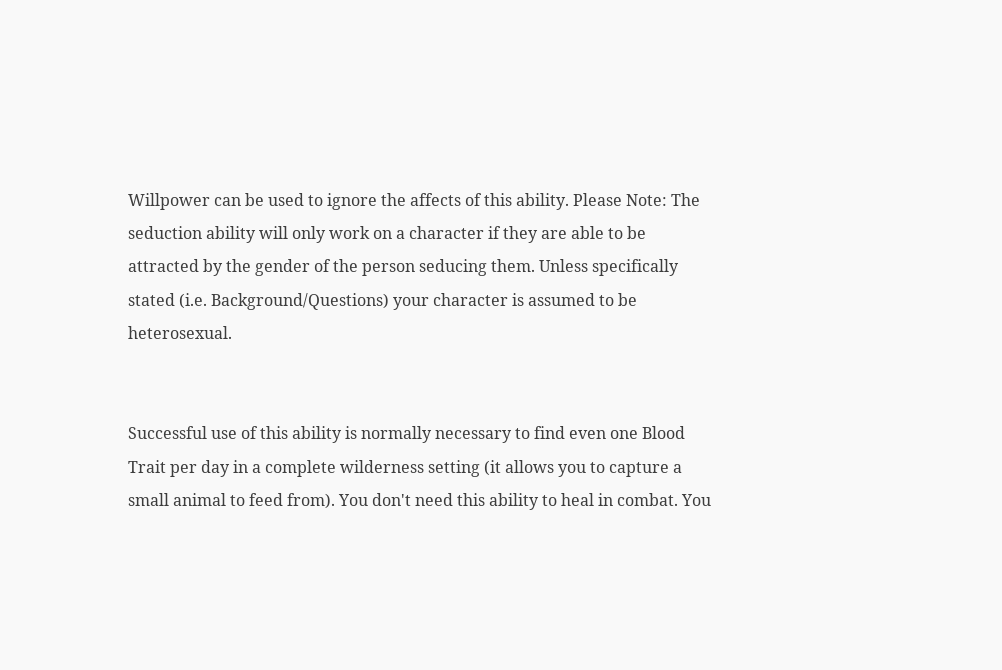Willpower can be used to ignore the affects of this ability. Please Note: The seduction ability will only work on a character if they are able to be attracted by the gender of the person seducing them. Unless specifically stated (i.e. Background/Questions) your character is assumed to be heterosexual.


Successful use of this ability is normally necessary to find even one Blood Trait per day in a complete wilderness setting (it allows you to capture a small animal to feed from). You don't need this ability to heal in combat. You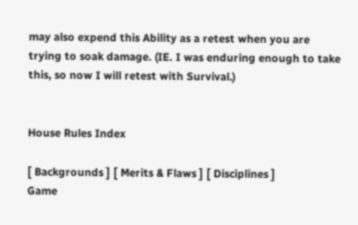may also expend this Ability as a retest when you are trying to soak damage. (IE. I was enduring enough to take this, so now I will retest with Survival.)


House Rules Index

[ Backgrounds ] [ Merits & Flaws ] [ Disciplines ]
Game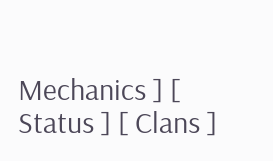Mechanics ] [ Status ] [ Clans ]